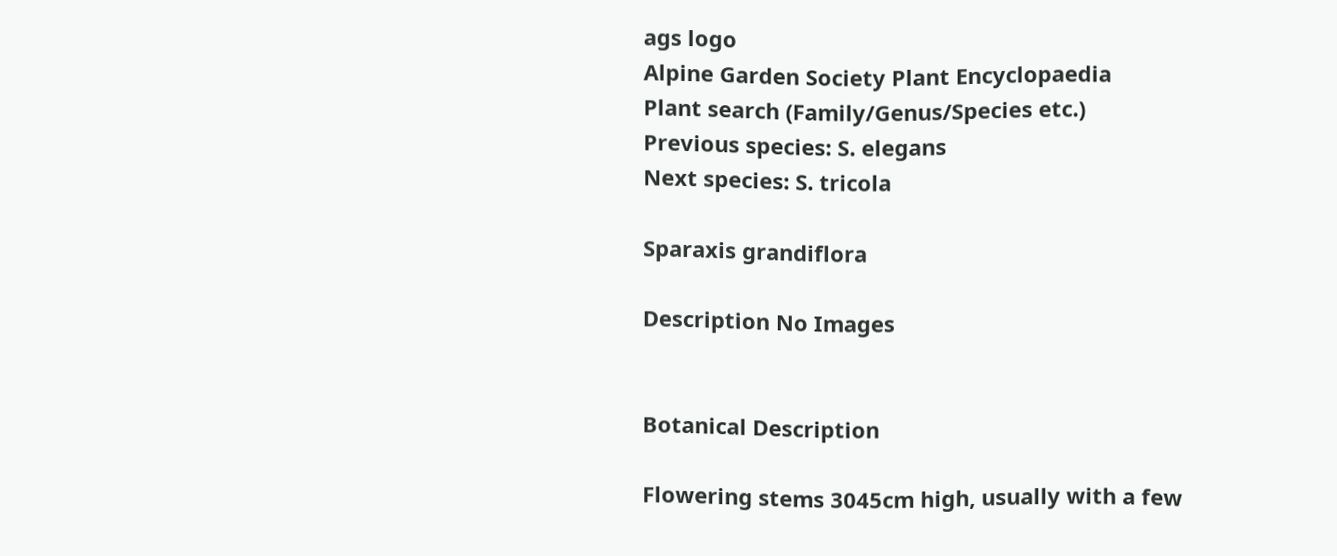ags logo
Alpine Garden Society Plant Encyclopaedia
Plant search (Family/Genus/Species etc.)
Previous species: S. elegans
Next species: S. tricola

Sparaxis grandiflora

Description No Images


Botanical Description

Flowering stems 3045cm high, usually with a few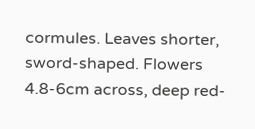cormules. Leaves shorter, sword-shaped. Flowers 4.8-6cm across, deep red-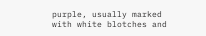purple, usually marked with white blotches and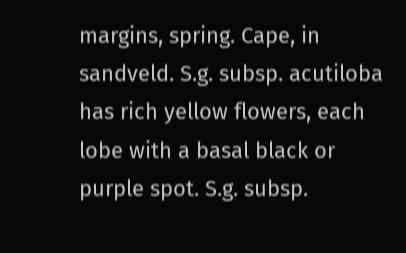margins, spring. Cape, in sandveld. S.g. subsp. acutiloba has rich yellow flowers, each lobe with a basal black or purple spot. S.g. subsp.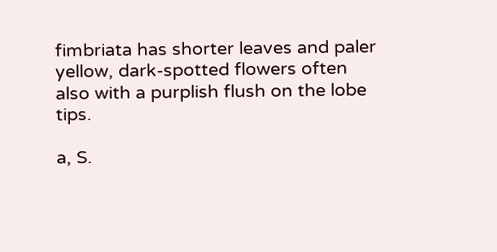fimbriata has shorter leaves and paler yellow, dark-spotted flowers often also with a purplish flush on the lobe tips.

a, S.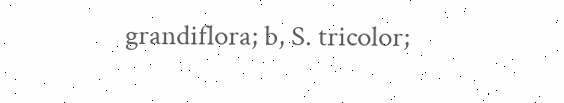grandiflora; b, S. tricolor;